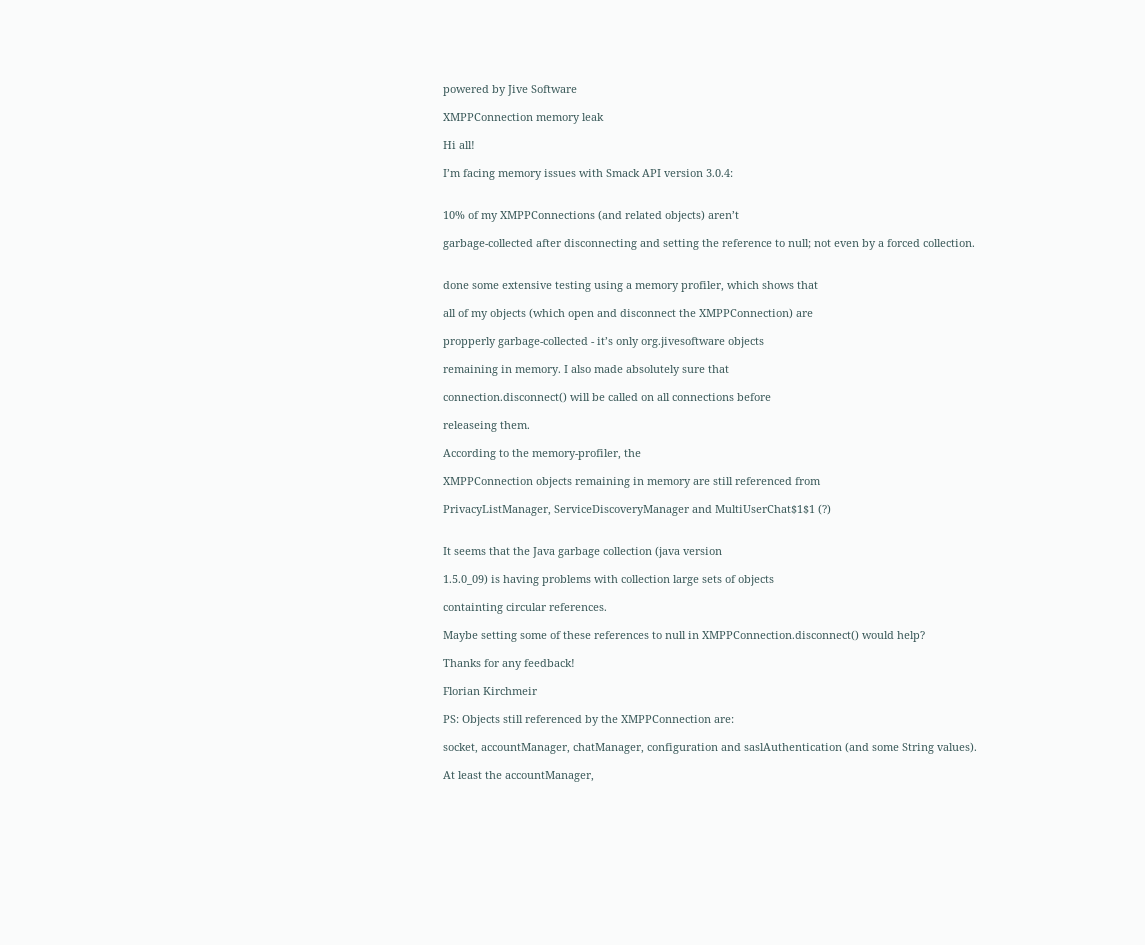powered by Jive Software

XMPPConnection memory leak

Hi all!

I’m facing memory issues with Smack API version 3.0.4:


10% of my XMPPConnections (and related objects) aren’t

garbage-collected after disconnecting and setting the reference to null; not even by a forced collection.


done some extensive testing using a memory profiler, which shows that

all of my objects (which open and disconnect the XMPPConnection) are

propperly garbage-collected - it’s only org.jivesoftware objects

remaining in memory. I also made absolutely sure that

connection.disconnect() will be called on all connections before

releaseing them.

According to the memory-profiler, the

XMPPConnection objects remaining in memory are still referenced from

PrivacyListManager, ServiceDiscoveryManager and MultiUserChat$1$1 (?)


It seems that the Java garbage collection (java version

1.5.0_09) is having problems with collection large sets of objects

containting circular references.

Maybe setting some of these references to null in XMPPConnection.disconnect() would help?

Thanks for any feedback!

Florian Kirchmeir

PS: Objects still referenced by the XMPPConnection are:

socket, accountManager, chatManager, configuration and saslAuthentication (and some String values).

At least the accountManager,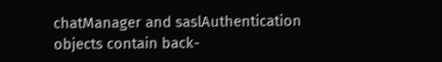chatManager and saslAuthentication objects contain back-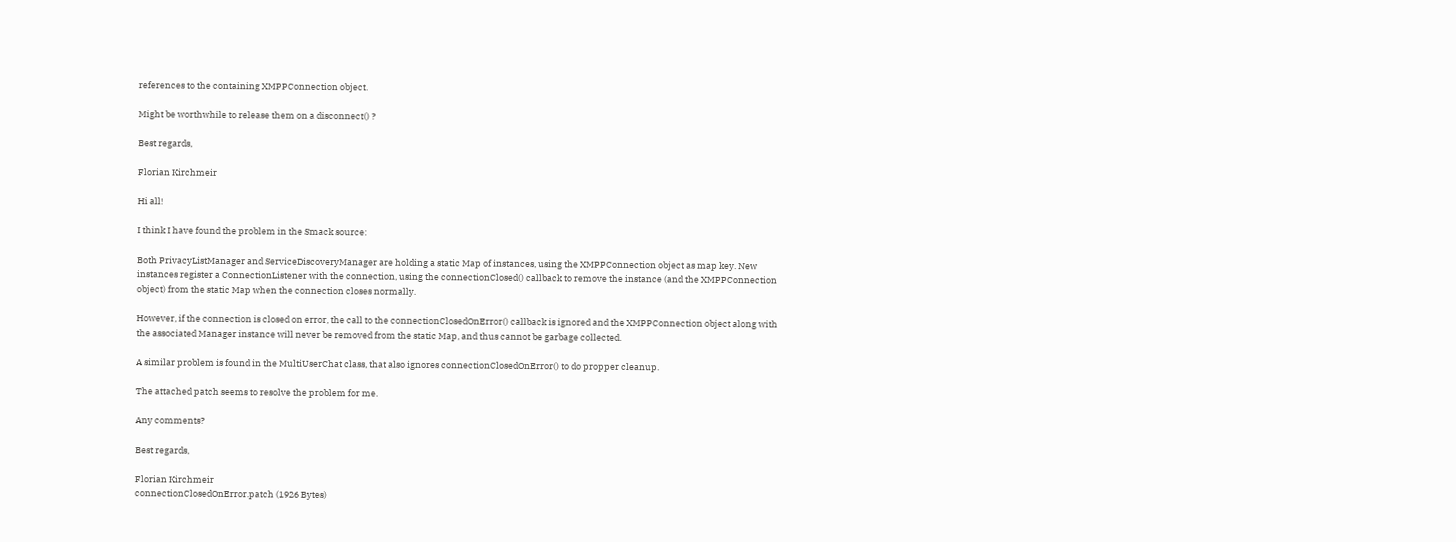references to the containing XMPPConnection object.

Might be worthwhile to release them on a disconnect() ?

Best regards,

Florian Kirchmeir

Hi all!

I think I have found the problem in the Smack source:

Both PrivacyListManager and ServiceDiscoveryManager are holding a static Map of instances, using the XMPPConnection object as map key. New instances register a ConnectionListener with the connection, using the connectionClosed() callback to remove the instance (and the XMPPConnection object) from the static Map when the connection closes normally.

However, if the connection is closed on error, the call to the connectionClosedOnError() callback is ignored and the XMPPConnection object along with the associated Manager instance will never be removed from the static Map, and thus cannot be garbage collected.

A similar problem is found in the MultiUserChat class, that also ignores connectionClosedOnError() to do propper cleanup.

The attached patch seems to resolve the problem for me.

Any comments?

Best regards,

Florian Kirchmeir
connectionClosedOnError.patch (1926 Bytes)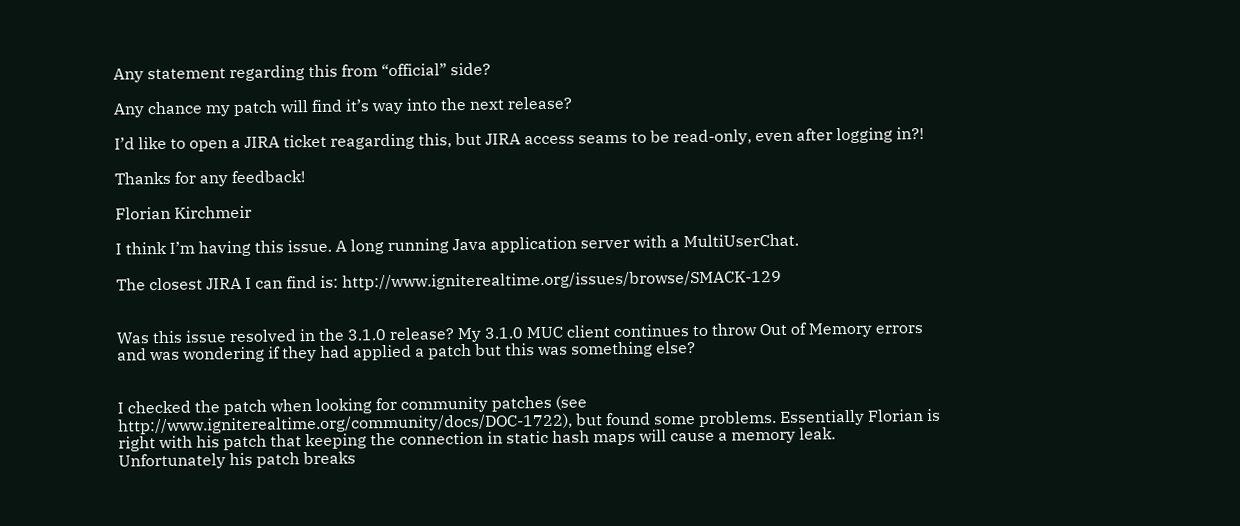Any statement regarding this from “official” side?

Any chance my patch will find it’s way into the next release?

I’d like to open a JIRA ticket reagarding this, but JIRA access seams to be read-only, even after logging in?!

Thanks for any feedback!

Florian Kirchmeir

I think I’m having this issue. A long running Java application server with a MultiUserChat.

The closest JIRA I can find is: http://www.igniterealtime.org/issues/browse/SMACK-129


Was this issue resolved in the 3.1.0 release? My 3.1.0 MUC client continues to throw Out of Memory errors and was wondering if they had applied a patch but this was something else?


I checked the patch when looking for community patches (see http://www.igniterealtime.org/community/docs/DOC-1722), but found some problems. Essentially Florian is right with his patch that keeping the connection in static hash maps will cause a memory leak. Unfortunately his patch breaks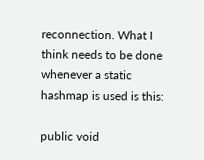reconnection. What I think needs to be done whenever a static hashmap is used is this:

public void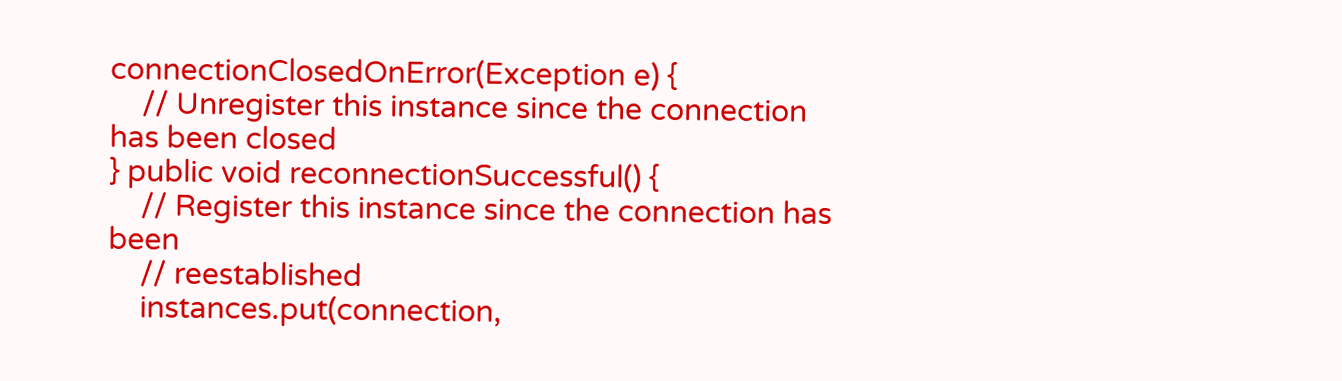connectionClosedOnError(Exception e) {
    // Unregister this instance since the connection has been closed
} public void reconnectionSuccessful() {
    // Register this instance since the connection has been
    // reestablished
    instances.put(connection,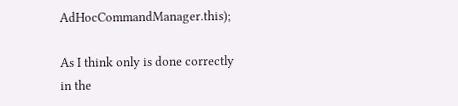AdHocCommandManager.this);

As I think only is done correctly in the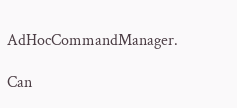AdHocCommandManager.

Can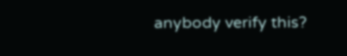anybody verify this?